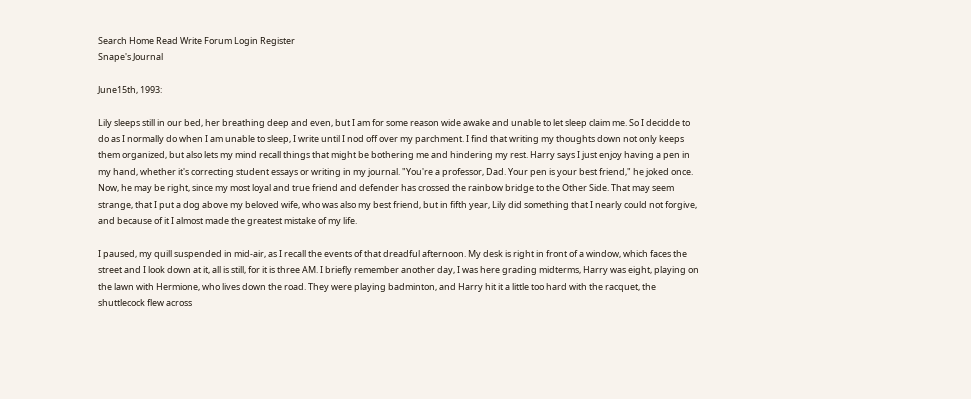Search Home Read Write Forum Login Register
Snape's Journal

June15th, 1993:

Lily sleeps still in our bed, her breathing deep and even, but I am for some reason wide awake and unable to let sleep claim me. So I decidde to do as I normally do when I am unable to sleep, I write until I nod off over my parchment. I find that writing my thoughts down not only keeps them organized, but also lets my mind recall things that might be bothering me and hindering my rest. Harry says I just enjoy having a pen in my hand, whether it's correcting student essays or writing in my journal. "You're a professor, Dad. Your pen is your best friend," he joked once. Now, he may be right, since my most loyal and true friend and defender has crossed the rainbow bridge to the Other Side. That may seem strange, that I put a dog above my beloved wife, who was also my best friend, but in fifth year, Lily did something that I nearly could not forgive, and because of it I almost made the greatest mistake of my life.

I paused, my quill suspended in mid-air, as I recall the events of that dreadful afternoon. My desk is right in front of a window, which faces the street and I look down at it, all is still, for it is three AM. I briefly remember another day, I was here grading midterms, Harry was eight, playing on the lawn with Hermione, who lives down the road. They were playing badminton, and Harry hit it a little too hard with the racquet, the shuttlecock flew across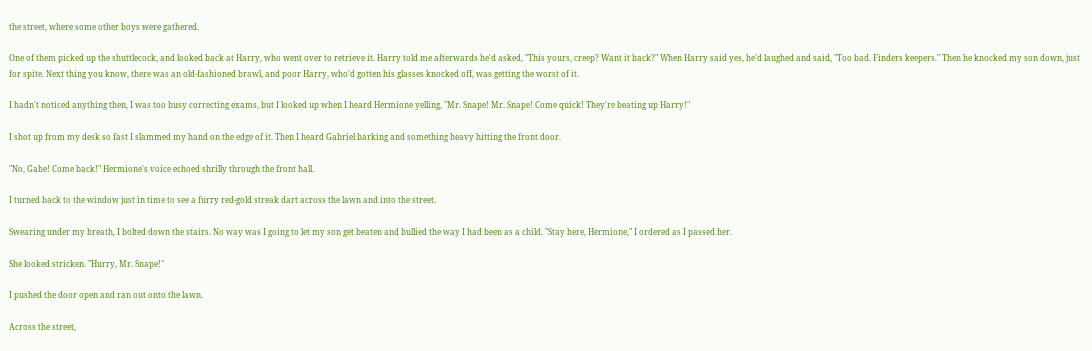the street, where some other boys were gathered.

One of them picked up the shuttlecock, and looked back at Harry, who went over to retrieve it. Harry told me afterwards he'd asked, "This yours, creep? Want it back?" When Harry said yes, he'd laughed and said, "Too bad. Finders keepers." Then he knocked my son down, just for spite. Next thing you know, there was an old-fashioned brawl, and poor Harry, who'd gotten his glasses knocked off, was getting the worst of it.

I hadn't noticed anything then, I was too busy correcting exams, but I looked up when I heard Hermione yelling, "Mr. Snape! Mr. Snape! Come quick! They're beating up Harry!"

I shot up from my desk so fast I slammed my hand on the edge of it. Then I heard Gabriel barking and something heavy hitting the front door.

"No, Gabe! Come back!" Hermione's voice echoed shrilly through the front hall.

I turned back to the window just in time to see a furry red-gold streak dart across the lawn and into the street.

Swearing under my breath, I bolted down the stairs. No way was I going to let my son get beaten and bullied the way I had been as a child. "Stay here, Hermione," I ordered as I passed her.

She looked stricken. "Hurry, Mr. Snape!"

I pushed the door open and ran out onto the lawn.

Across the street,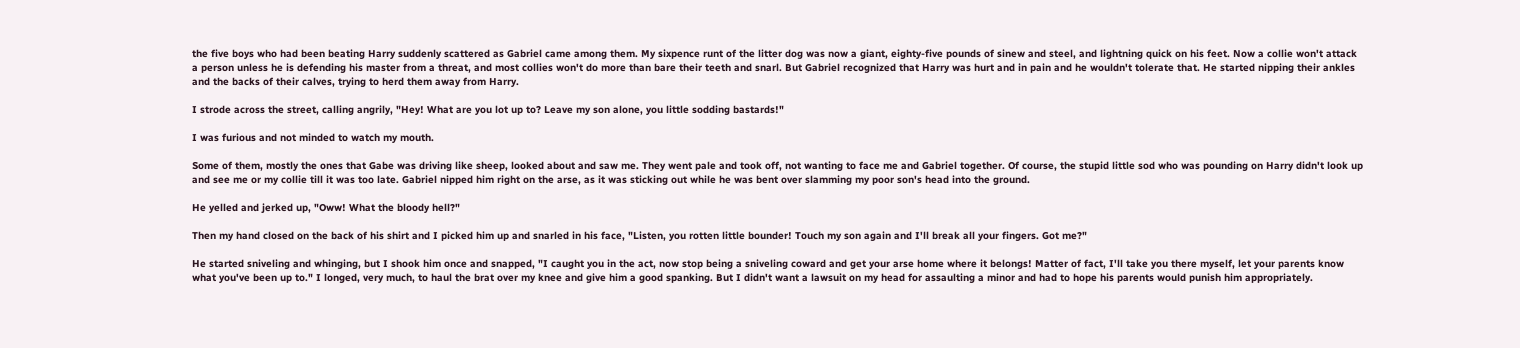the five boys who had been beating Harry suddenly scattered as Gabriel came among them. My sixpence runt of the litter dog was now a giant, eighty-five pounds of sinew and steel, and lightning quick on his feet. Now a collie won't attack a person unless he is defending his master from a threat, and most collies won't do more than bare their teeth and snarl. But Gabriel recognized that Harry was hurt and in pain and he wouldn't tolerate that. He started nipping their ankles and the backs of their calves, trying to herd them away from Harry.

I strode across the street, calling angrily, "Hey! What are you lot up to? Leave my son alone, you little sodding bastards!"

I was furious and not minded to watch my mouth.

Some of them, mostly the ones that Gabe was driving like sheep, looked about and saw me. They went pale and took off, not wanting to face me and Gabriel together. Of course, the stupid little sod who was pounding on Harry didn't look up and see me or my collie till it was too late. Gabriel nipped him right on the arse, as it was sticking out while he was bent over slamming my poor son's head into the ground.

He yelled and jerked up, "Oww! What the bloody hell?"

Then my hand closed on the back of his shirt and I picked him up and snarled in his face, "Listen, you rotten little bounder! Touch my son again and I'll break all your fingers. Got me?"

He started sniveling and whinging, but I shook him once and snapped, "I caught you in the act, now stop being a sniveling coward and get your arse home where it belongs! Matter of fact, I'll take you there myself, let your parents know what you've been up to." I longed, very much, to haul the brat over my knee and give him a good spanking. But I didn't want a lawsuit on my head for assaulting a minor and had to hope his parents would punish him appropriately.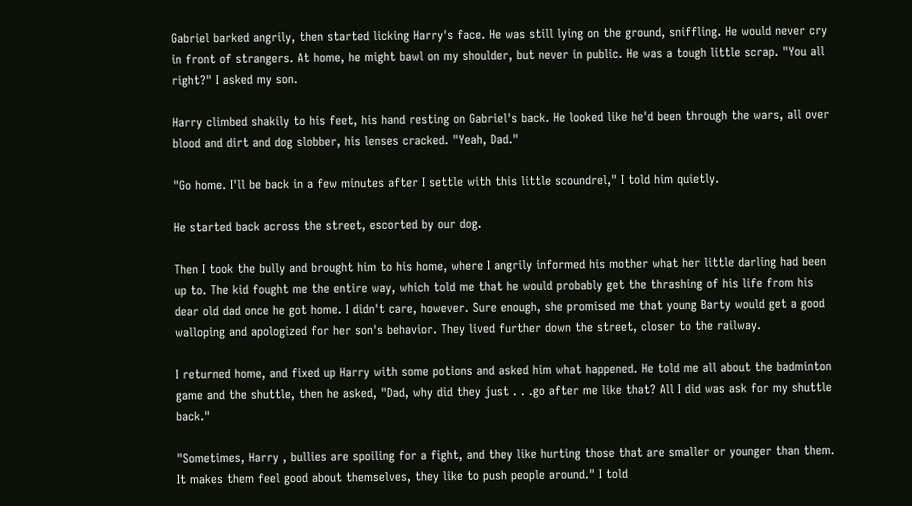Gabriel barked angrily, then started licking Harry's face. He was still lying on the ground, sniffling. He would never cry in front of strangers. At home, he might bawl on my shoulder, but never in public. He was a tough little scrap. "You all right?" I asked my son.

Harry climbed shakily to his feet, his hand resting on Gabriel's back. He looked like he'd been through the wars, all over blood and dirt and dog slobber, his lenses cracked. "Yeah, Dad."

"Go home. I'll be back in a few minutes after I settle with this little scoundrel," I told him quietly.

He started back across the street, escorted by our dog.

Then I took the bully and brought him to his home, where I angrily informed his mother what her little darling had been up to. The kid fought me the entire way, which told me that he would probably get the thrashing of his life from his dear old dad once he got home. I didn't care, however. Sure enough, she promised me that young Barty would get a good walloping and apologized for her son's behavior. They lived further down the street, closer to the railway.

I returned home, and fixed up Harry with some potions and asked him what happened. He told me all about the badminton game and the shuttle, then he asked, "Dad, why did they just . . .go after me like that? All I did was ask for my shuttle back."

"Sometimes, Harry , bullies are spoiling for a fight, and they like hurting those that are smaller or younger than them. It makes them feel good about themselves, they like to push people around." I told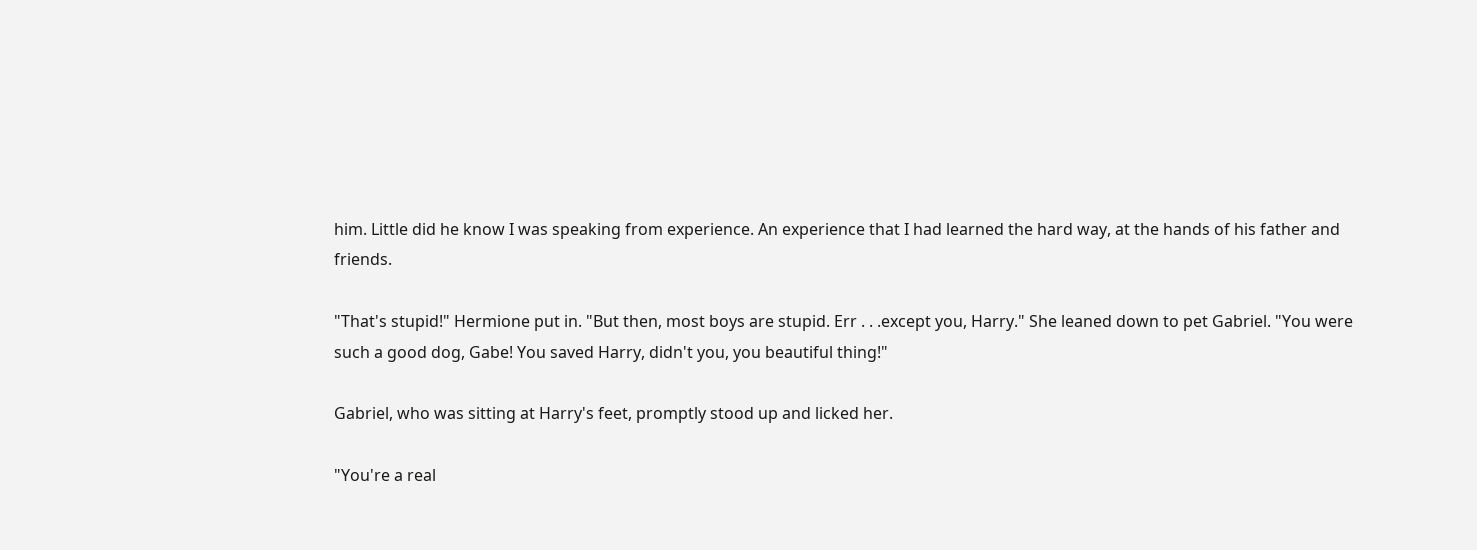him. Little did he know I was speaking from experience. An experience that I had learned the hard way, at the hands of his father and friends.

"That's stupid!" Hermione put in. "But then, most boys are stupid. Err . . .except you, Harry." She leaned down to pet Gabriel. "You were such a good dog, Gabe! You saved Harry, didn't you, you beautiful thing!"

Gabriel, who was sitting at Harry's feet, promptly stood up and licked her.

"You're a real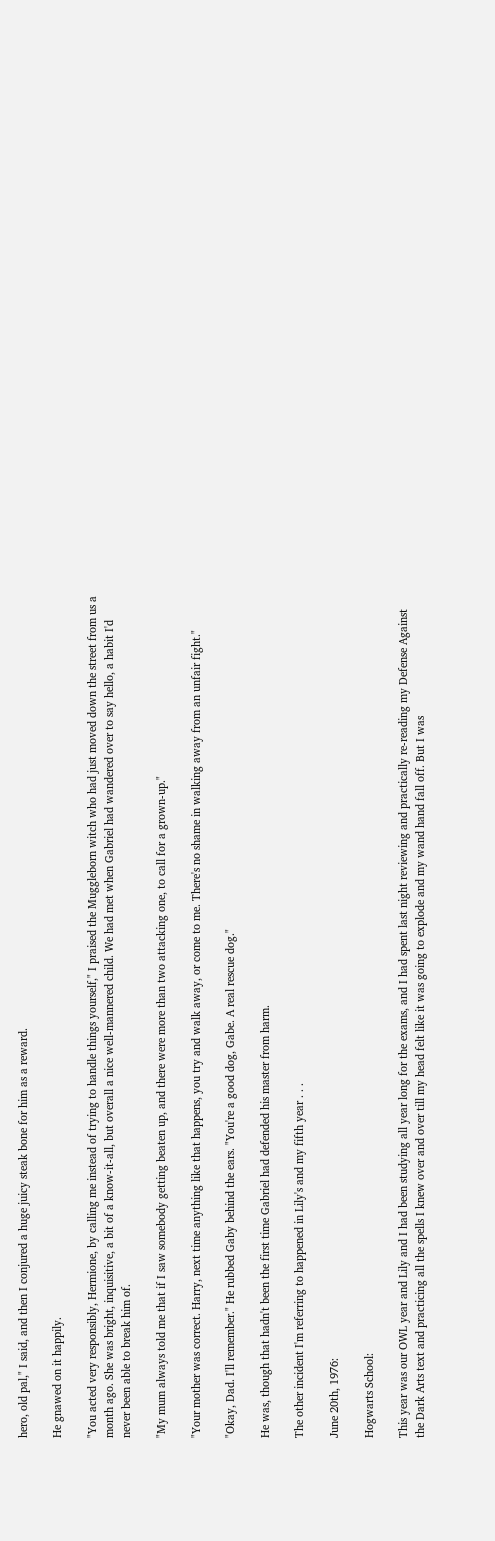hero, old pal," I said, and then I conjured a huge juicy steak bone for him as a reward.

He gnawed on it happily.

"You acted very responsibly, Hermione, by calling me instead of trying to handle things yourself," I praised the Muggleborn witch who had just moved down the street from us a month ago. She was bright, inquisitive, a bit of a know-it-all, but overall a nice well-mannered child. We had met when Gabriel had wandered over to say hello, a habit I'd never been able to break him of.

"My mum always told me that if I saw somebody getting beaten up, and there were more than two attacking one, to call for a grown-up."

"Your mother was correct. Harry, next time anything like that happens, you try and walk away, or come to me. There's no shame in walking away from an unfair fight."

"Okay, Dad. I'll remember." He rubbed Gaby behind the ears. "You're a good dog, Gabe. A real rescue dog."

He was, though that hadn't been the first time Gabriel had defended his master from harm.

The other incident I'm referring to happened in Lily's and my fifth year . . .

June 20th, 1976:

Hogwarts School:

This year was our OWL year and Lily and I had been studying all year long for the exams, and I had spent last night reviewing and practically re-reading my Defense Against the Dark Arts text and practicing all the spells I knew over and over till my head felt like it was going to explode and my wand hand fall off. But I was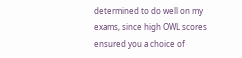determined to do well on my exams, since high OWL scores ensured you a choice of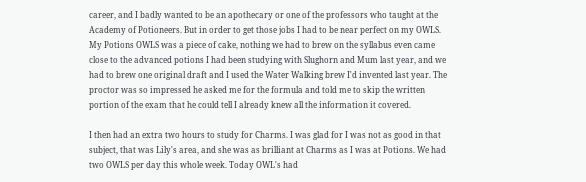career, and I badly wanted to be an apothecary or one of the professors who taught at the Academy of Potioneers. But in order to get those jobs I had to be near perfect on my OWLS. My Potions OWLS was a piece of cake, nothing we had to brew on the syllabus even came close to the advanced potions I had been studying with Slughorn and Mum last year, and we had to brew one original draft and I used the Water Walking brew I'd invented last year. The proctor was so impressed he asked me for the formula and told me to skip the written portion of the exam that he could tell I already knew all the information it covered.

I then had an extra two hours to study for Charms. I was glad for I was not as good in that subject, that was Lily's area, and she was as brilliant at Charms as I was at Potions. We had two OWLS per day this whole week. Today OWL's had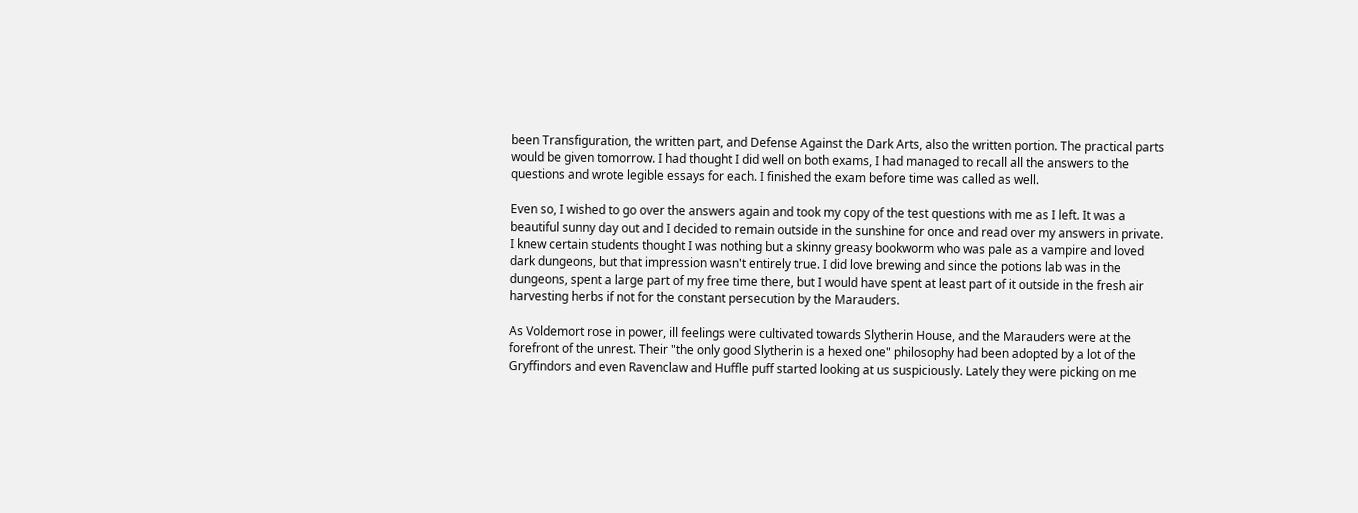been Transfiguration, the written part, and Defense Against the Dark Arts, also the written portion. The practical parts would be given tomorrow. I had thought I did well on both exams, I had managed to recall all the answers to the questions and wrote legible essays for each. I finished the exam before time was called as well.

Even so, I wished to go over the answers again and took my copy of the test questions with me as I left. It was a beautiful sunny day out and I decided to remain outside in the sunshine for once and read over my answers in private. I knew certain students thought I was nothing but a skinny greasy bookworm who was pale as a vampire and loved dark dungeons, but that impression wasn't entirely true. I did love brewing and since the potions lab was in the dungeons, spent a large part of my free time there, but I would have spent at least part of it outside in the fresh air harvesting herbs if not for the constant persecution by the Marauders.

As Voldemort rose in power, ill feelings were cultivated towards Slytherin House, and the Marauders were at the forefront of the unrest. Their "the only good Slytherin is a hexed one" philosophy had been adopted by a lot of the Gryffindors and even Ravenclaw and Huffle puff started looking at us suspiciously. Lately they were picking on me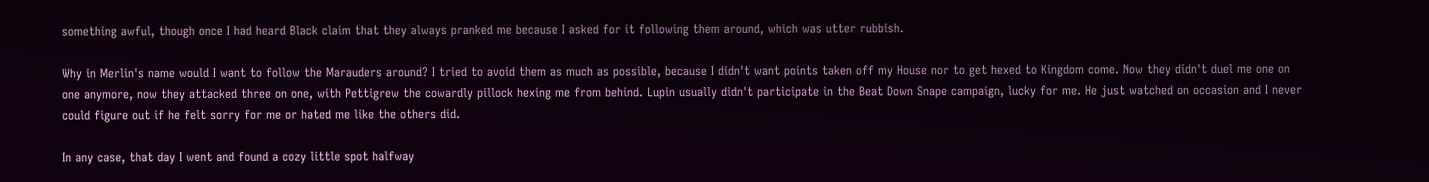something awful, though once I had heard Black claim that they always pranked me because I asked for it following them around, which was utter rubbish.

Why in Merlin's name would I want to follow the Marauders around? I tried to avoid them as much as possible, because I didn't want points taken off my House nor to get hexed to Kingdom come. Now they didn't duel me one on one anymore, now they attacked three on one, with Pettigrew the cowardly pillock hexing me from behind. Lupin usually didn't participate in the Beat Down Snape campaign, lucky for me. He just watched on occasion and I never could figure out if he felt sorry for me or hated me like the others did.

In any case, that day I went and found a cozy little spot halfway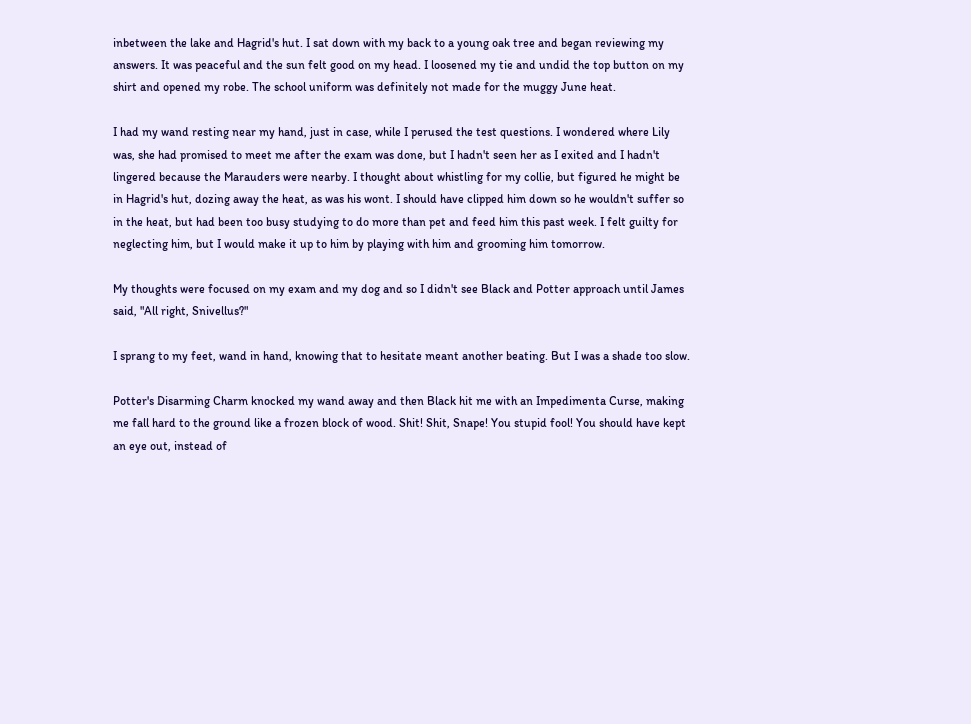inbetween the lake and Hagrid's hut. I sat down with my back to a young oak tree and began reviewing my answers. It was peaceful and the sun felt good on my head. I loosened my tie and undid the top button on my shirt and opened my robe. The school uniform was definitely not made for the muggy June heat.

I had my wand resting near my hand, just in case, while I perused the test questions. I wondered where Lily was, she had promised to meet me after the exam was done, but I hadn't seen her as I exited and I hadn't lingered because the Marauders were nearby. I thought about whistling for my collie, but figured he might be in Hagrid's hut, dozing away the heat, as was his wont. I should have clipped him down so he wouldn't suffer so in the heat, but had been too busy studying to do more than pet and feed him this past week. I felt guilty for neglecting him, but I would make it up to him by playing with him and grooming him tomorrow.

My thoughts were focused on my exam and my dog and so I didn't see Black and Potter approach until James said, "All right, Snivellus?"

I sprang to my feet, wand in hand, knowing that to hesitate meant another beating. But I was a shade too slow.

Potter's Disarming Charm knocked my wand away and then Black hit me with an Impedimenta Curse, making me fall hard to the ground like a frozen block of wood. Shit! Shit, Snape! You stupid fool! You should have kept an eye out, instead of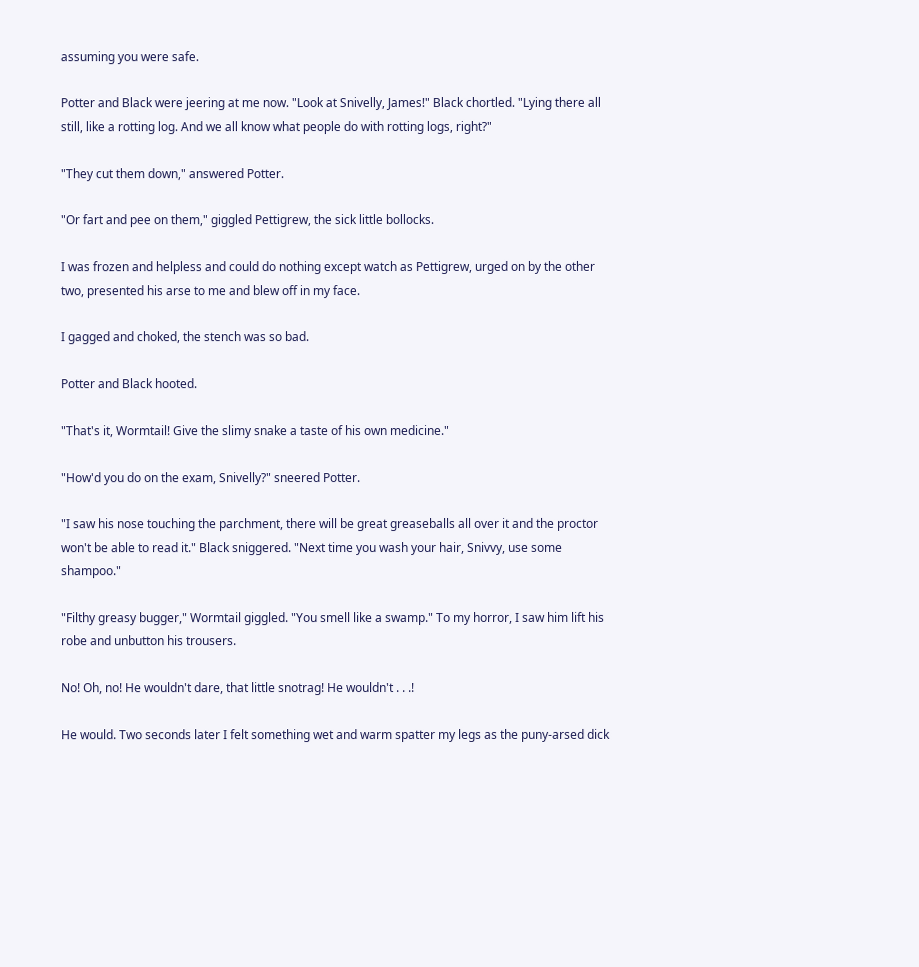assuming you were safe.

Potter and Black were jeering at me now. "Look at Snivelly, James!" Black chortled. "Lying there all still, like a rotting log. And we all know what people do with rotting logs, right?"

"They cut them down," answered Potter.

"Or fart and pee on them," giggled Pettigrew, the sick little bollocks.

I was frozen and helpless and could do nothing except watch as Pettigrew, urged on by the other two, presented his arse to me and blew off in my face.

I gagged and choked, the stench was so bad.

Potter and Black hooted.

"That's it, Wormtail! Give the slimy snake a taste of his own medicine."

"How'd you do on the exam, Snivelly?" sneered Potter.

"I saw his nose touching the parchment, there will be great greaseballs all over it and the proctor won't be able to read it." Black sniggered. "Next time you wash your hair, Snivvy, use some shampoo."

"Filthy greasy bugger," Wormtail giggled. "You smell like a swamp." To my horror, I saw him lift his robe and unbutton his trousers.

No! Oh, no! He wouldn't dare, that little snotrag! He wouldn't . . .!

He would. Two seconds later I felt something wet and warm spatter my legs as the puny-arsed dick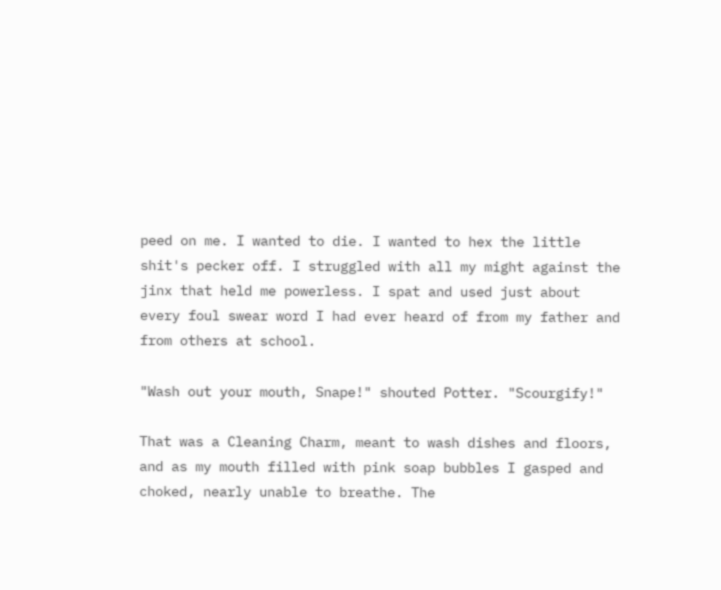peed on me. I wanted to die. I wanted to hex the little shit's pecker off. I struggled with all my might against the jinx that held me powerless. I spat and used just about every foul swear word I had ever heard of from my father and from others at school.

"Wash out your mouth, Snape!" shouted Potter. "Scourgify!"

That was a Cleaning Charm, meant to wash dishes and floors, and as my mouth filled with pink soap bubbles I gasped and choked, nearly unable to breathe. The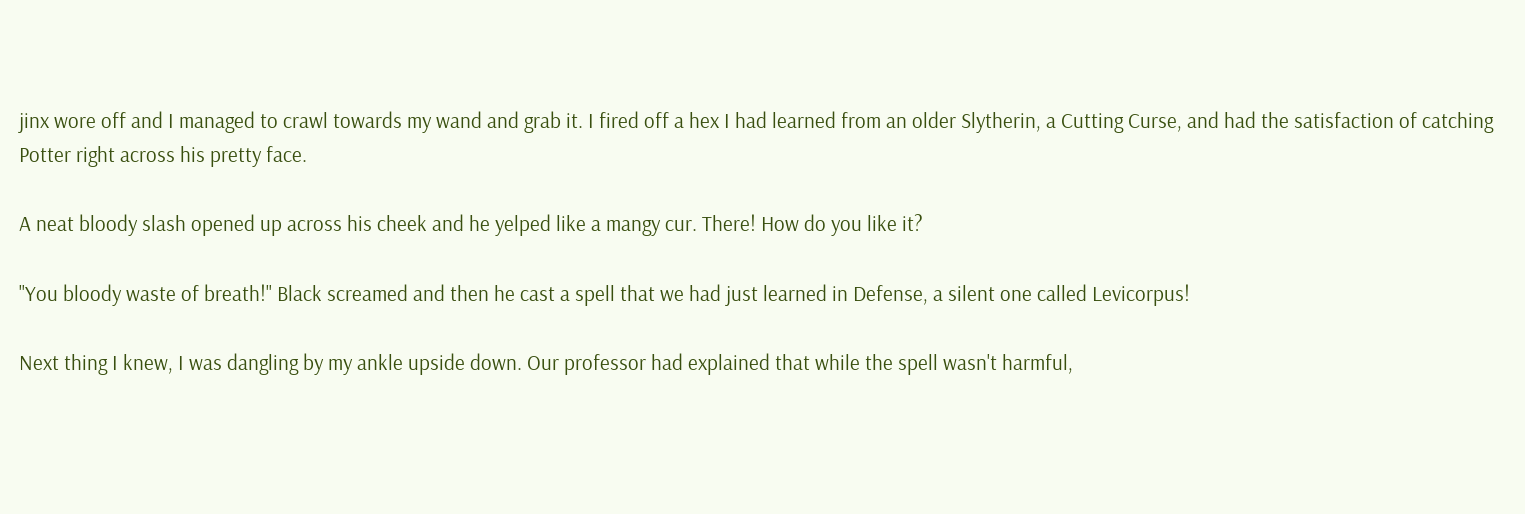jinx wore off and I managed to crawl towards my wand and grab it. I fired off a hex I had learned from an older Slytherin, a Cutting Curse, and had the satisfaction of catching Potter right across his pretty face.

A neat bloody slash opened up across his cheek and he yelped like a mangy cur. There! How do you like it?

"You bloody waste of breath!" Black screamed and then he cast a spell that we had just learned in Defense, a silent one called Levicorpus!

Next thing I knew, I was dangling by my ankle upside down. Our professor had explained that while the spell wasn't harmful,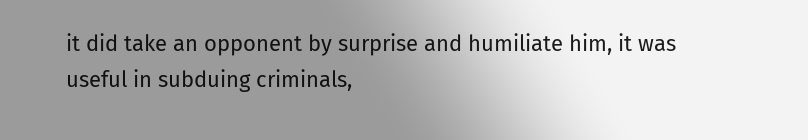it did take an opponent by surprise and humiliate him, it was useful in subduing criminals,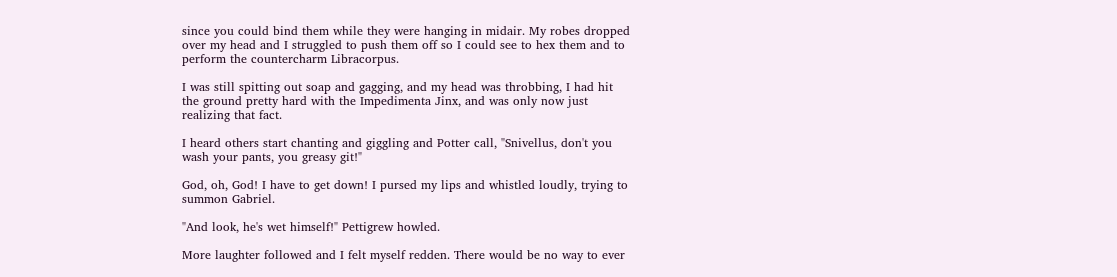since you could bind them while they were hanging in midair. My robes dropped over my head and I struggled to push them off so I could see to hex them and to perform the countercharm Libracorpus.

I was still spitting out soap and gagging, and my head was throbbing, I had hit the ground pretty hard with the Impedimenta Jinx, and was only now just realizing that fact.

I heard others start chanting and giggling and Potter call, "Snivellus, don't you wash your pants, you greasy git!"

God, oh, God! I have to get down! I pursed my lips and whistled loudly, trying to summon Gabriel.

"And look, he's wet himself!" Pettigrew howled.

More laughter followed and I felt myself redden. There would be no way to ever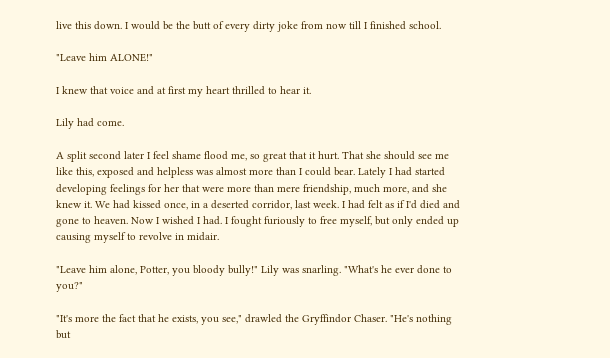live this down. I would be the butt of every dirty joke from now till I finished school.

"Leave him ALONE!"

I knew that voice and at first my heart thrilled to hear it.

Lily had come.

A split second later I feel shame flood me, so great that it hurt. That she should see me like this, exposed and helpless was almost more than I could bear. Lately I had started developing feelings for her that were more than mere friendship, much more, and she knew it. We had kissed once, in a deserted corridor, last week. I had felt as if I'd died and gone to heaven. Now I wished I had. I fought furiously to free myself, but only ended up causing myself to revolve in midair.

"Leave him alone, Potter, you bloody bully!" Lily was snarling. "What's he ever done to you?"

"It's more the fact that he exists, you see," drawled the Gryffindor Chaser. "He's nothing but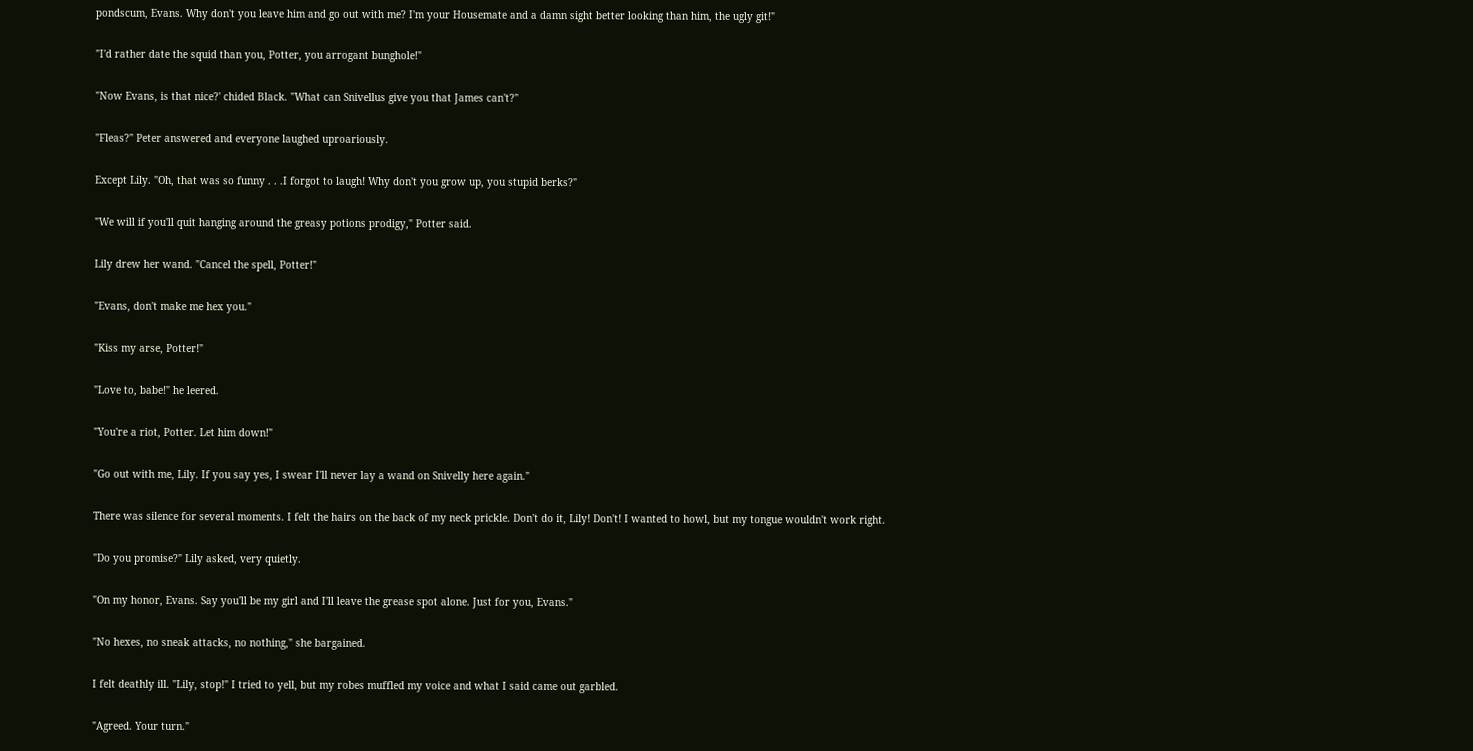pondscum, Evans. Why don't you leave him and go out with me? I'm your Housemate and a damn sight better looking than him, the ugly git!"

"I'd rather date the squid than you, Potter, you arrogant bunghole!"

"Now Evans, is that nice?' chided Black. "What can Snivellus give you that James can't?"

"Fleas?" Peter answered and everyone laughed uproariously.

Except Lily. "Oh, that was so funny . . .I forgot to laugh! Why don't you grow up, you stupid berks?"

"We will if you'll quit hanging around the greasy potions prodigy," Potter said.

Lily drew her wand. "Cancel the spell, Potter!"

"Evans, don't make me hex you."

"Kiss my arse, Potter!"

"Love to, babe!" he leered.

"You're a riot, Potter. Let him down!"

"Go out with me, Lily. If you say yes, I swear I'll never lay a wand on Snivelly here again."

There was silence for several moments. I felt the hairs on the back of my neck prickle. Don't do it, Lily! Don't! I wanted to howl, but my tongue wouldn't work right.

"Do you promise?" Lily asked, very quietly.

"On my honor, Evans. Say you'll be my girl and I'll leave the grease spot alone. Just for you, Evans."

"No hexes, no sneak attacks, no nothing," she bargained.

I felt deathly ill. "Lily, stop!" I tried to yell, but my robes muffled my voice and what I said came out garbled.

"Agreed. Your turn."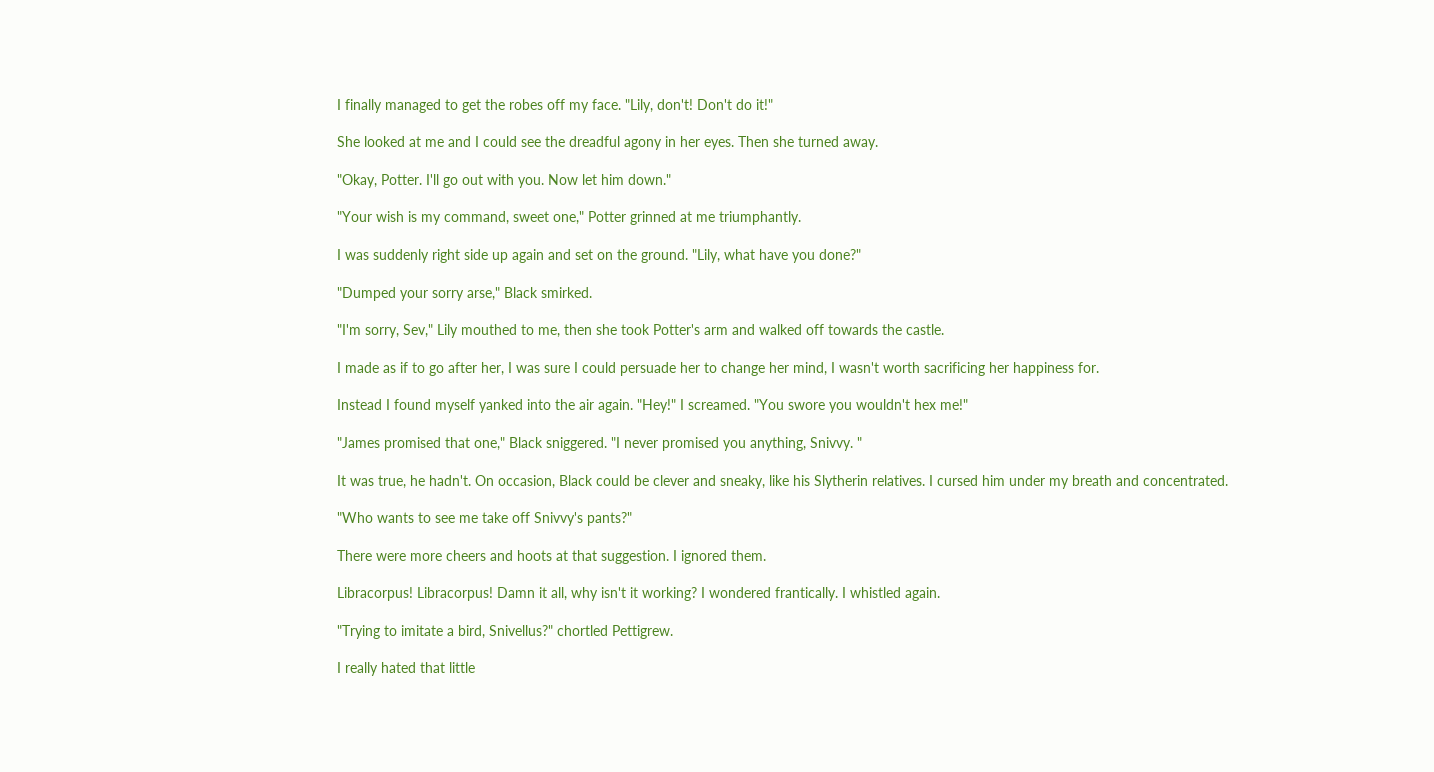I finally managed to get the robes off my face. "Lily, don't! Don't do it!"

She looked at me and I could see the dreadful agony in her eyes. Then she turned away.

"Okay, Potter. I'll go out with you. Now let him down."

"Your wish is my command, sweet one," Potter grinned at me triumphantly.

I was suddenly right side up again and set on the ground. "Lily, what have you done?"

"Dumped your sorry arse," Black smirked.

"I'm sorry, Sev," Lily mouthed to me, then she took Potter's arm and walked off towards the castle.

I made as if to go after her, I was sure I could persuade her to change her mind, I wasn't worth sacrificing her happiness for.

Instead I found myself yanked into the air again. "Hey!" I screamed. "You swore you wouldn't hex me!"

"James promised that one," Black sniggered. "I never promised you anything, Snivvy. "

It was true, he hadn't. On occasion, Black could be clever and sneaky, like his Slytherin relatives. I cursed him under my breath and concentrated.

"Who wants to see me take off Snivvy's pants?"

There were more cheers and hoots at that suggestion. I ignored them.

Libracorpus! Libracorpus! Damn it all, why isn't it working? I wondered frantically. I whistled again.

"Trying to imitate a bird, Snivellus?" chortled Pettigrew.

I really hated that little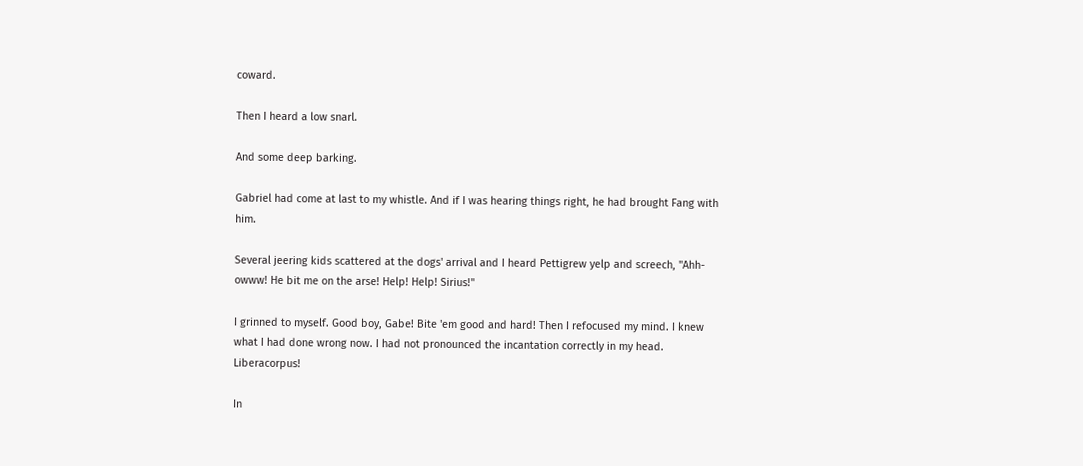coward.

Then I heard a low snarl.

And some deep barking.

Gabriel had come at last to my whistle. And if I was hearing things right, he had brought Fang with him.

Several jeering kids scattered at the dogs' arrival and I heard Pettigrew yelp and screech, "Ahh-owww! He bit me on the arse! Help! Help! Sirius!"

I grinned to myself. Good boy, Gabe! Bite 'em good and hard! Then I refocused my mind. I knew what I had done wrong now. I had not pronounced the incantation correctly in my head. Liberacorpus!

In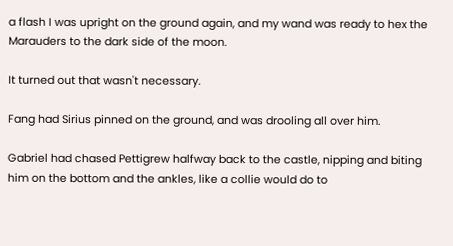a flash I was upright on the ground again, and my wand was ready to hex the Marauders to the dark side of the moon.

It turned out that wasn't necessary.

Fang had Sirius pinned on the ground, and was drooling all over him.

Gabriel had chased Pettigrew halfway back to the castle, nipping and biting him on the bottom and the ankles, like a collie would do to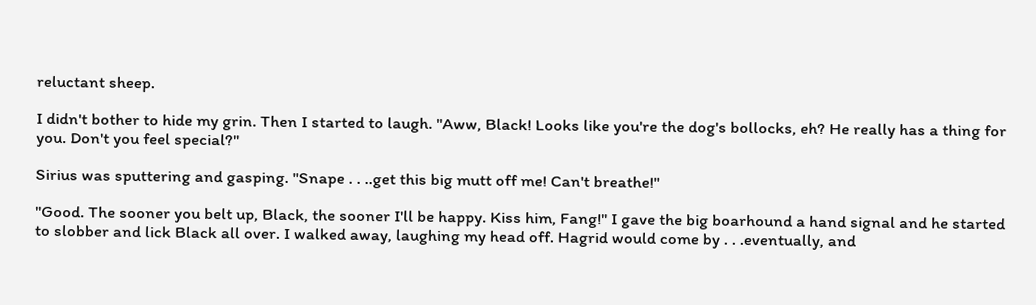reluctant sheep.

I didn't bother to hide my grin. Then I started to laugh. "Aww, Black! Looks like you're the dog's bollocks, eh? He really has a thing for you. Don't you feel special?"

Sirius was sputtering and gasping. "Snape . . ..get this big mutt off me! Can't breathe!"

"Good. The sooner you belt up, Black, the sooner I'll be happy. Kiss him, Fang!" I gave the big boarhound a hand signal and he started to slobber and lick Black all over. I walked away, laughing my head off. Hagrid would come by . . .eventually, and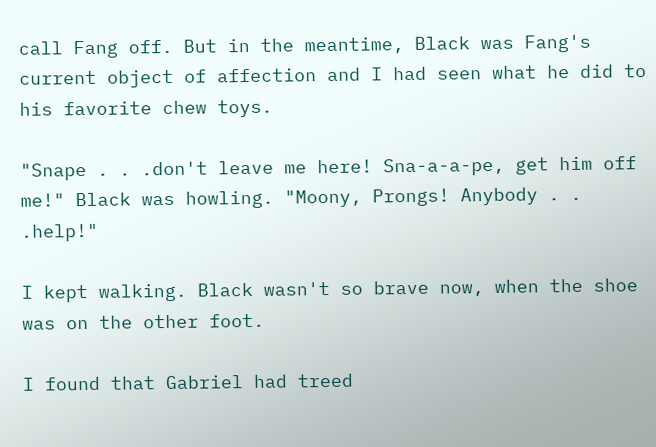call Fang off. But in the meantime, Black was Fang's current object of affection and I had seen what he did to his favorite chew toys.

"Snape . . .don't leave me here! Sna-a-a-pe, get him off me!" Black was howling. "Moony, Prongs! Anybody . . .help!"

I kept walking. Black wasn't so brave now, when the shoe was on the other foot.

I found that Gabriel had treed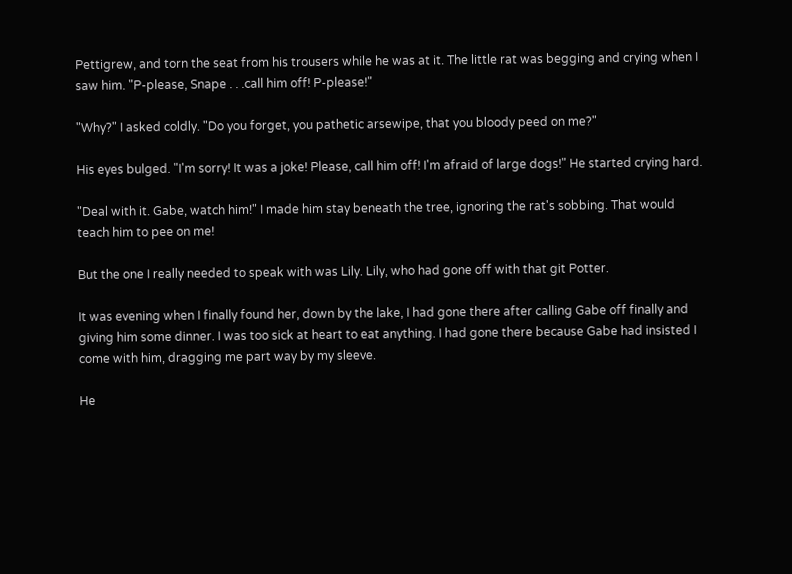Pettigrew, and torn the seat from his trousers while he was at it. The little rat was begging and crying when I saw him. "P-please, Snape . . .call him off! P-please!"

"Why?" I asked coldly. "Do you forget, you pathetic arsewipe, that you bloody peed on me?"

His eyes bulged. "I'm sorry! It was a joke! Please, call him off! I'm afraid of large dogs!" He started crying hard.

"Deal with it. Gabe, watch him!" I made him stay beneath the tree, ignoring the rat's sobbing. That would teach him to pee on me!

But the one I really needed to speak with was Lily. Lily, who had gone off with that git Potter.

It was evening when I finally found her, down by the lake, I had gone there after calling Gabe off finally and giving him some dinner. I was too sick at heart to eat anything. I had gone there because Gabe had insisted I come with him, dragging me part way by my sleeve.

He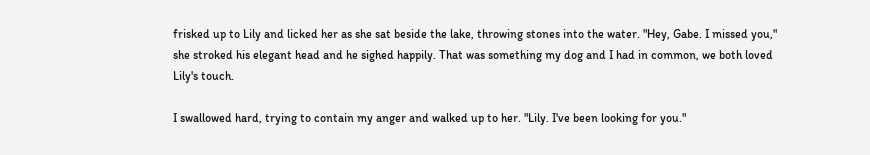frisked up to Lily and licked her as she sat beside the lake, throwing stones into the water. "Hey, Gabe. I missed you," she stroked his elegant head and he sighed happily. That was something my dog and I had in common, we both loved Lily's touch.

I swallowed hard, trying to contain my anger and walked up to her. "Lily. I've been looking for you."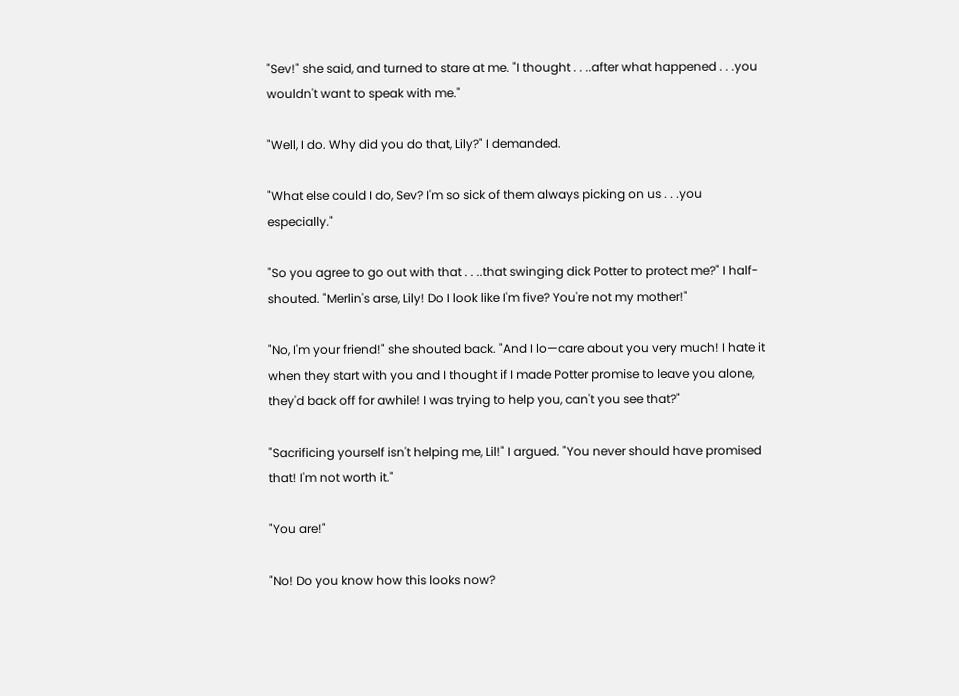"Sev!" she said, and turned to stare at me. "I thought . . ..after what happened . . .you wouldn't want to speak with me."

"Well, I do. Why did you do that, Lily?" I demanded.

"What else could I do, Sev? I'm so sick of them always picking on us . . .you especially."

"So you agree to go out with that . . ..that swinging dick Potter to protect me?" I half-shouted. "Merlin's arse, Lily! Do I look like I'm five? You're not my mother!"

"No, I'm your friend!" she shouted back. "And I lo—care about you very much! I hate it when they start with you and I thought if I made Potter promise to leave you alone, they'd back off for awhile! I was trying to help you, can't you see that?"

"Sacrificing yourself isn't helping me, Lil!" I argued. "You never should have promised that! I'm not worth it."

"You are!"

"No! Do you know how this looks now?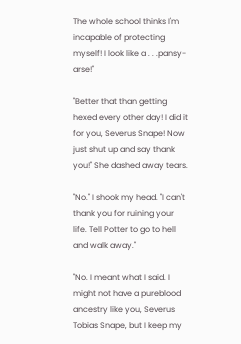The whole school thinks I'm incapable of protecting myself! I look like a . . .pansy-arse!"

"Better that than getting hexed every other day! I did it for you, Severus Snape! Now just shut up and say thank you!" She dashed away tears.

"No." I shook my head. "I can't thank you for ruining your life. Tell Potter to go to hell and walk away."

"No. I meant what I said. I might not have a pureblood ancestry like you, Severus Tobias Snape, but I keep my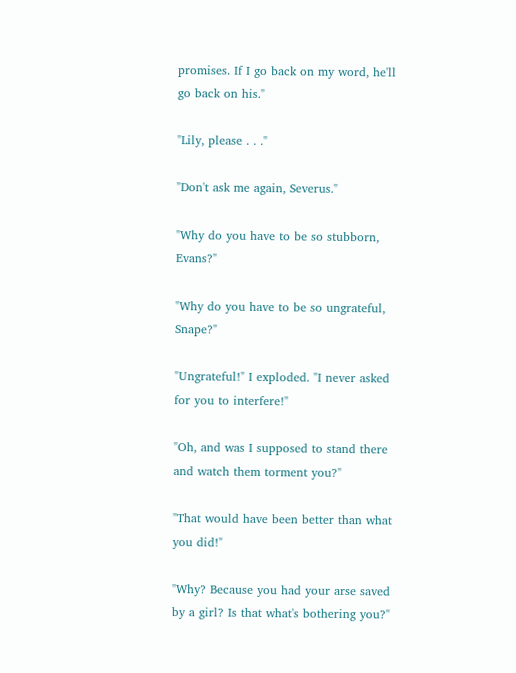promises. If I go back on my word, he'll go back on his."

"Lily, please . . ."

"Don't ask me again, Severus."

"Why do you have to be so stubborn, Evans?"

"Why do you have to be so ungrateful, Snape?"

"Ungrateful!" I exploded. "I never asked for you to interfere!"

"Oh, and was I supposed to stand there and watch them torment you?"

"That would have been better than what you did!"

"Why? Because you had your arse saved by a girl? Is that what's bothering you?"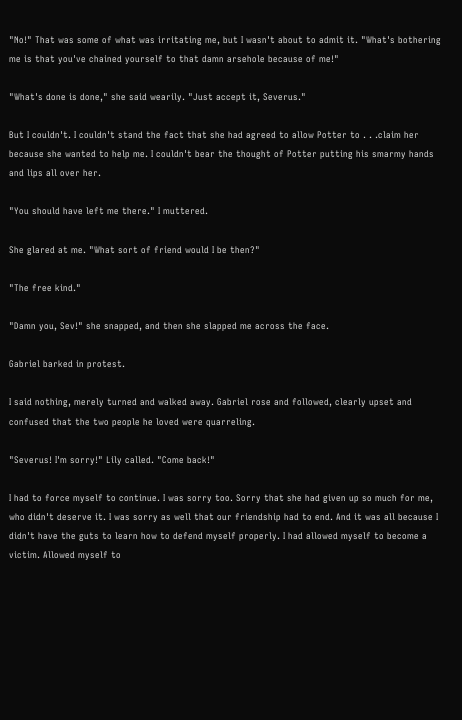"No!" That was some of what was irritating me, but I wasn't about to admit it. "What's bothering me is that you've chained yourself to that damn arsehole because of me!"

"What's done is done," she said wearily. "Just accept it, Severus."

But I couldn't. I couldn't stand the fact that she had agreed to allow Potter to . . .claim her because she wanted to help me. I couldn't bear the thought of Potter putting his smarmy hands and lips all over her.

"You should have left me there." I muttered.

She glared at me. "What sort of friend would I be then?"

"The free kind."

"Damn you, Sev!" she snapped, and then she slapped me across the face.

Gabriel barked in protest.

I said nothing, merely turned and walked away. Gabriel rose and followed, clearly upset and confused that the two people he loved were quarreling.

"Severus! I'm sorry!" Lily called. "Come back!"

I had to force myself to continue. I was sorry too. Sorry that she had given up so much for me, who didn't deserve it. I was sorry as well that our friendship had to end. And it was all because I didn't have the guts to learn how to defend myself properly. I had allowed myself to become a victim. Allowed myself to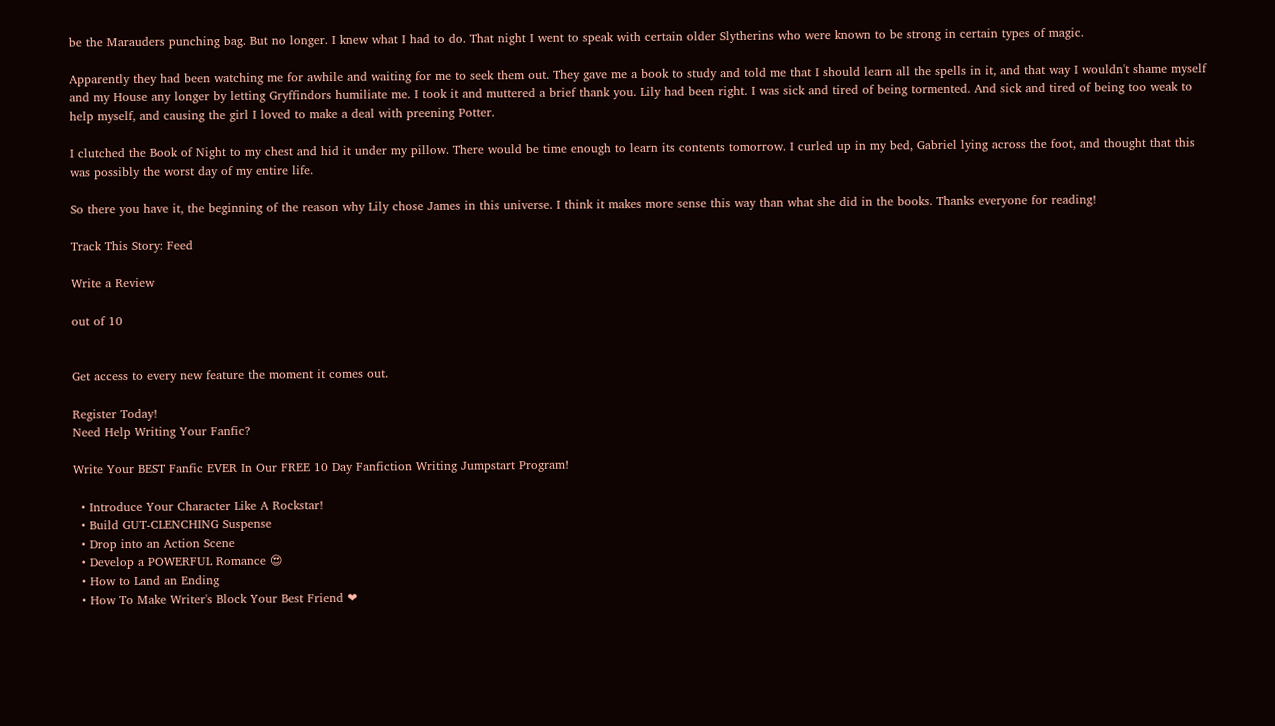be the Marauders punching bag. But no longer. I knew what I had to do. That night I went to speak with certain older Slytherins who were known to be strong in certain types of magic.

Apparently they had been watching me for awhile and waiting for me to seek them out. They gave me a book to study and told me that I should learn all the spells in it, and that way I wouldn't shame myself and my House any longer by letting Gryffindors humiliate me. I took it and muttered a brief thank you. Lily had been right. I was sick and tired of being tormented. And sick and tired of being too weak to help myself, and causing the girl I loved to make a deal with preening Potter.

I clutched the Book of Night to my chest and hid it under my pillow. There would be time enough to learn its contents tomorrow. I curled up in my bed, Gabriel lying across the foot, and thought that this was possibly the worst day of my entire life.

So there you have it, the beginning of the reason why Lily chose James in this universe. I think it makes more sense this way than what she did in the books. Thanks everyone for reading!

Track This Story: Feed

Write a Review

out of 10


Get access to every new feature the moment it comes out.

Register Today!
Need Help Writing Your Fanfic?

Write Your BEST Fanfic EVER In Our FREE 10 Day Fanfiction Writing Jumpstart Program!

  • Introduce Your Character Like A Rockstar!
  • Build GUT-CLENCHING Suspense
  • Drop into an Action Scene
  • Develop a POWERFUL Romance 😍
  • How to Land an Ending
  • How To Make Writer's Block Your Best Friend ❤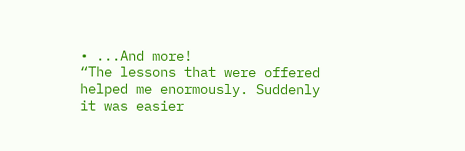• ...And more!
“The lessons that were offered helped me enormously. Suddenly it was easier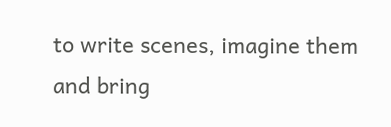to write scenes, imagine them and bring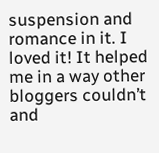suspension and romance in it. I loved it! It helped me in a way other bloggers couldn’t and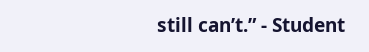still can’t.” - Student